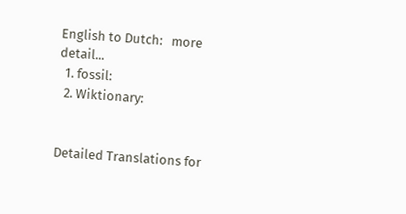English to Dutch:   more detail...
  1. fossil:
  2. Wiktionary:


Detailed Translations for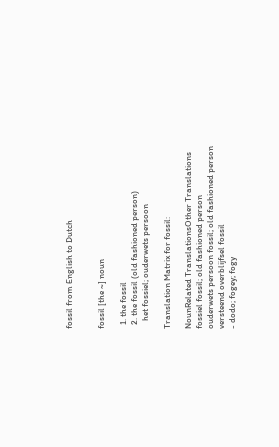fossil from English to Dutch


fossil [the ~] noun

  1. the fossil
  2. the fossil (old fashioned person)
    het fossiel; ouderwets persoon

Translation Matrix for fossil:

NounRelated TranslationsOther Translations
fossiel fossil; old fashioned person
ouderwets persoon fossil; old fashioned person
versteend overblijfsel fossil
- dodo; fogey; fogy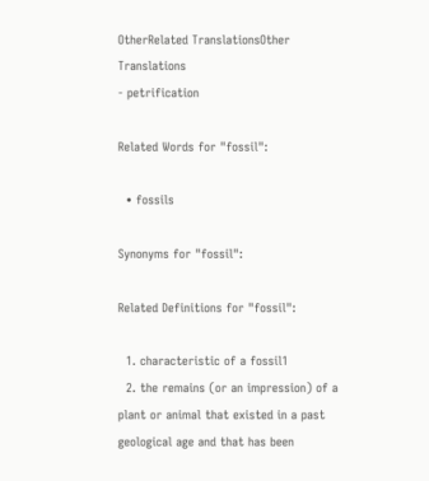OtherRelated TranslationsOther Translations
- petrification

Related Words for "fossil":

  • fossils

Synonyms for "fossil":

Related Definitions for "fossil":

  1. characteristic of a fossil1
  2. the remains (or an impression) of a plant or animal that existed in a past geological age and that has been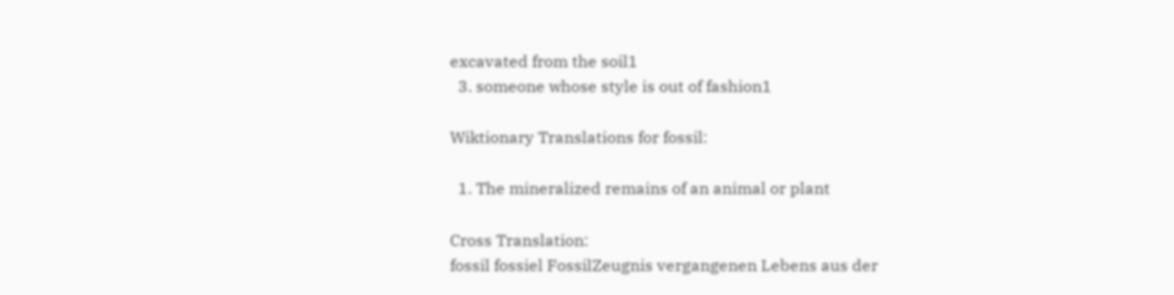excavated from the soil1
  3. someone whose style is out of fashion1

Wiktionary Translations for fossil:

  1. The mineralized remains of an animal or plant

Cross Translation:
fossil fossiel FossilZeugnis vergangenen Lebens aus der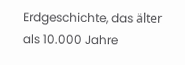Erdgeschichte, das älter als 10.000 Jahre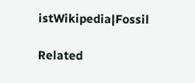istWikipedia|Fossil

Related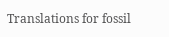Translations for fossil